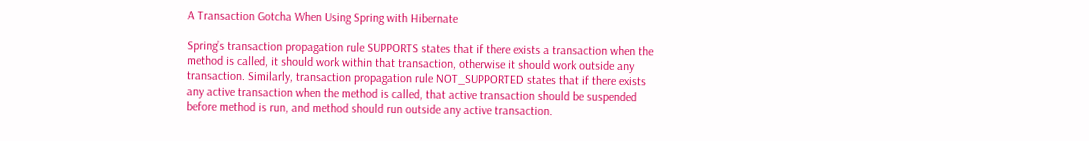A Transaction Gotcha When Using Spring with Hibernate

Spring’s transaction propagation rule SUPPORTS states that if there exists a transaction when the method is called, it should work within that transaction, otherwise it should work outside any transaction. Similarly, transaction propagation rule NOT_SUPPORTED states that if there exists any active transaction when the method is called, that active transaction should be suspended before method is run, and method should run outside any active transaction.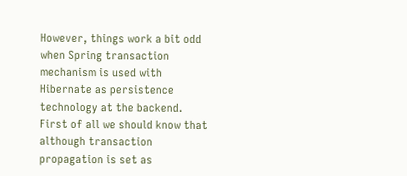However, things work a bit odd when Spring transaction mechanism is used with Hibernate as persistence technology at the backend. First of all we should know that although transaction propagation is set as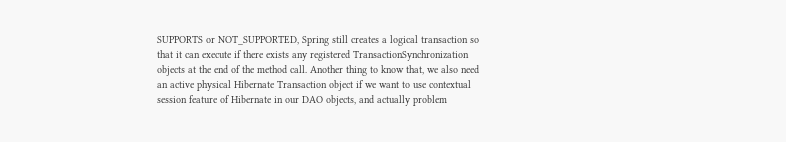SUPPORTS or NOT_SUPPORTED, Spring still creates a logical transaction so that it can execute if there exists any registered TransactionSynchronization objects at the end of the method call. Another thing to know that, we also need an active physical Hibernate Transaction object if we want to use contextual session feature of Hibernate in our DAO objects, and actually problem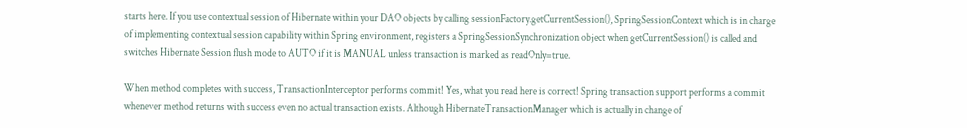starts here. If you use contextual session of Hibernate within your DAO objects by calling sessionFactory.getCurrentSession(), SpringSessionContext which is in charge of implementing contextual session capability within Spring environment, registers a SpringSessionSynchronization object when getCurrentSession() is called and switches Hibernate Session flush mode to AUTO if it is MANUAL unless transaction is marked as readOnly=true.

When method completes with success, TransactionInterceptor performs commit! Yes, what you read here is correct! Spring transaction support performs a commit whenever method returns with success even no actual transaction exists. Although HibernateTransactionManager which is actually in change of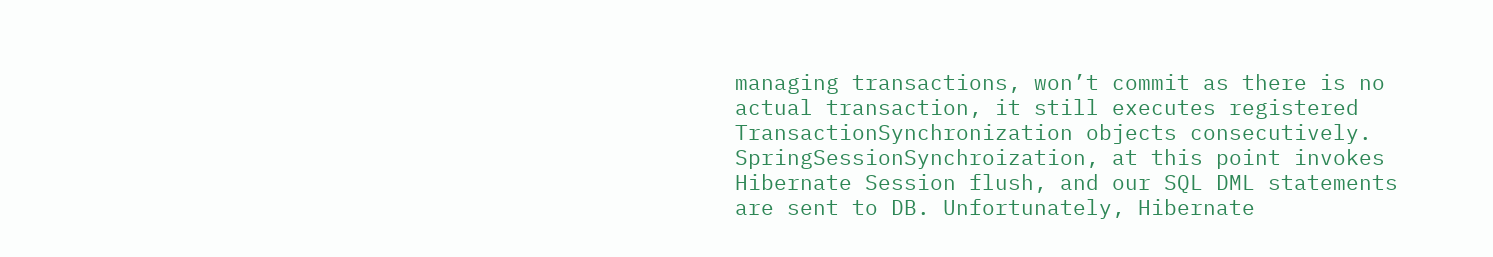managing transactions, won’t commit as there is no actual transaction, it still executes registered TransactionSynchronization objects consecutively. SpringSessionSynchroization, at this point invokes Hibernate Session flush, and our SQL DML statements are sent to DB. Unfortunately, Hibernate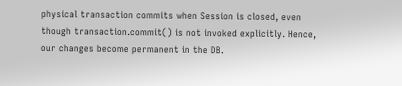physical transaction commits when Session is closed, even though transaction.commit() is not invoked explicitly. Hence, our changes become permanent in the DB.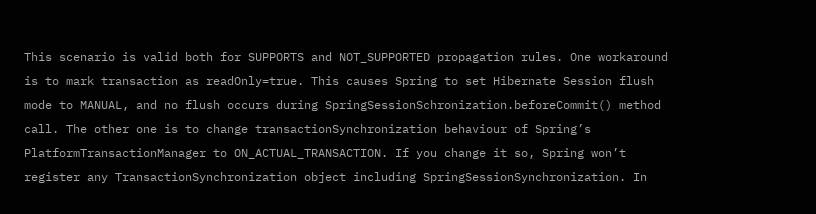This scenario is valid both for SUPPORTS and NOT_SUPPORTED propagation rules. One workaround is to mark transaction as readOnly=true. This causes Spring to set Hibernate Session flush mode to MANUAL, and no flush occurs during SpringSessionSchronization.beforeCommit() method call. The other one is to change transactionSynchronization behaviour of Spring’s PlatformTransactionManager to ON_ACTUAL_TRANSACTION. If you change it so, Spring won’t register any TransactionSynchronization object including SpringSessionSynchronization. In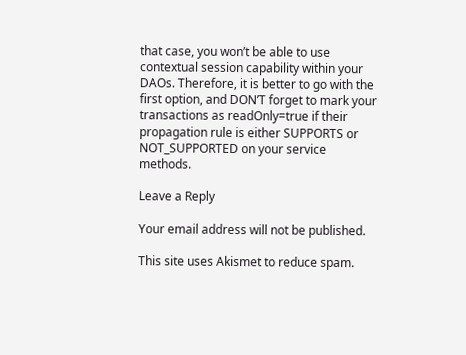that case, you won’t be able to use contextual session capability within your DAOs. Therefore, it is better to go with the first option, and DON’T forget to mark your transactions as readOnly=true if their propagation rule is either SUPPORTS or NOT_SUPPORTED on your service methods.

Leave a Reply

Your email address will not be published.

This site uses Akismet to reduce spam.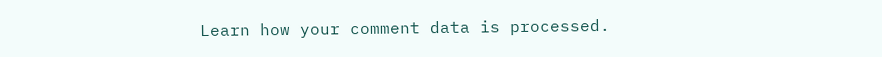Learn how your comment data is processed.